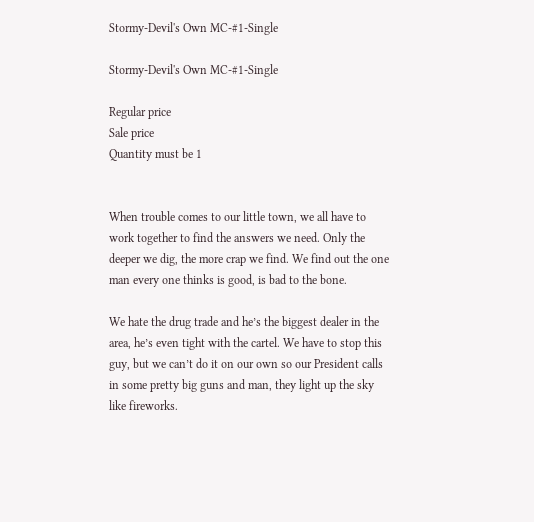Stormy-Devil's Own MC-#1-Single

Stormy-Devil's Own MC-#1-Single

Regular price
Sale price
Quantity must be 1


When trouble comes to our little town, we all have to work together to find the answers we need. Only the deeper we dig, the more crap we find. We find out the one man every one thinks is good, is bad to the bone.

We hate the drug trade and he’s the biggest dealer in the area, he’s even tight with the cartel. We have to stop this guy, but we can’t do it on our own so our President calls in some pretty big guns and man, they light up the sky like fireworks.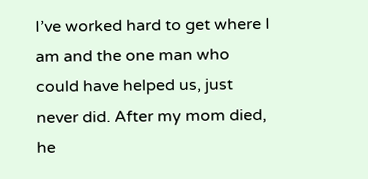I’ve worked hard to get where I am and the one man who could have helped us, just never did. After my mom died, he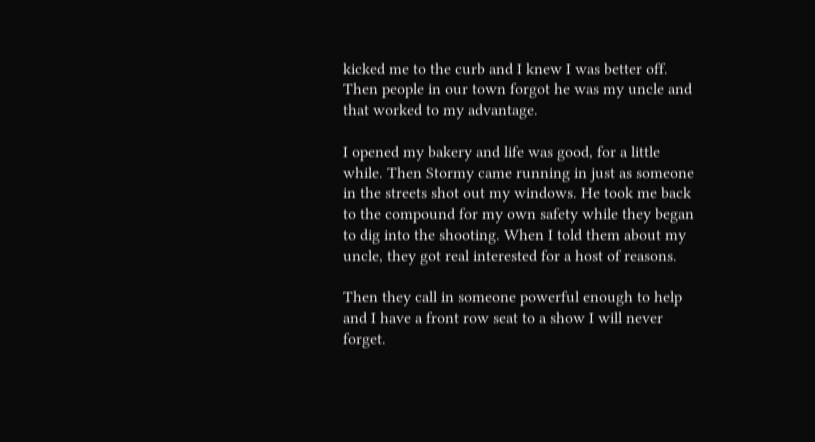kicked me to the curb and I knew I was better off. Then people in our town forgot he was my uncle and that worked to my advantage.

I opened my bakery and life was good, for a little while. Then Stormy came running in just as someone in the streets shot out my windows. He took me back to the compound for my own safety while they began to dig into the shooting. When I told them about my uncle, they got real interested for a host of reasons.

Then they call in someone powerful enough to help and I have a front row seat to a show I will never forget.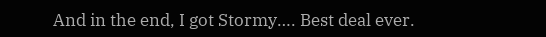And in the end, I got Stormy…. Best deal ever.